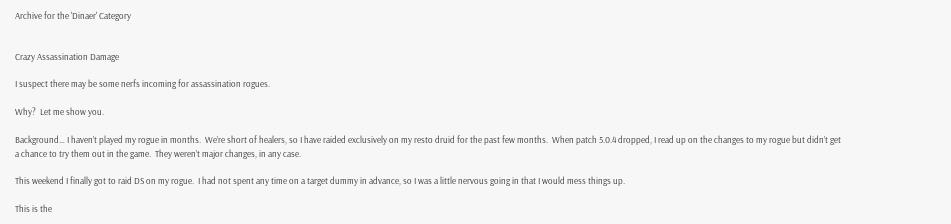Archive for the 'Dinaer' Category


Crazy Assassination Damage

I suspect there may be some nerfs incoming for assassination rogues.

Why?  Let me show you.

Background… I haven’t played my rogue in months.  We’re short of healers, so I have raided exclusively on my resto druid for the past few months.  When patch 5.0.4 dropped, I read up on the changes to my rogue but didn’t get a chance to try them out in the game.  They weren’t major changes, in any case.

This weekend I finally got to raid DS on my rogue.  I had not spent any time on a target dummy in advance, so I was a little nervous going in that I would mess things up.

This is the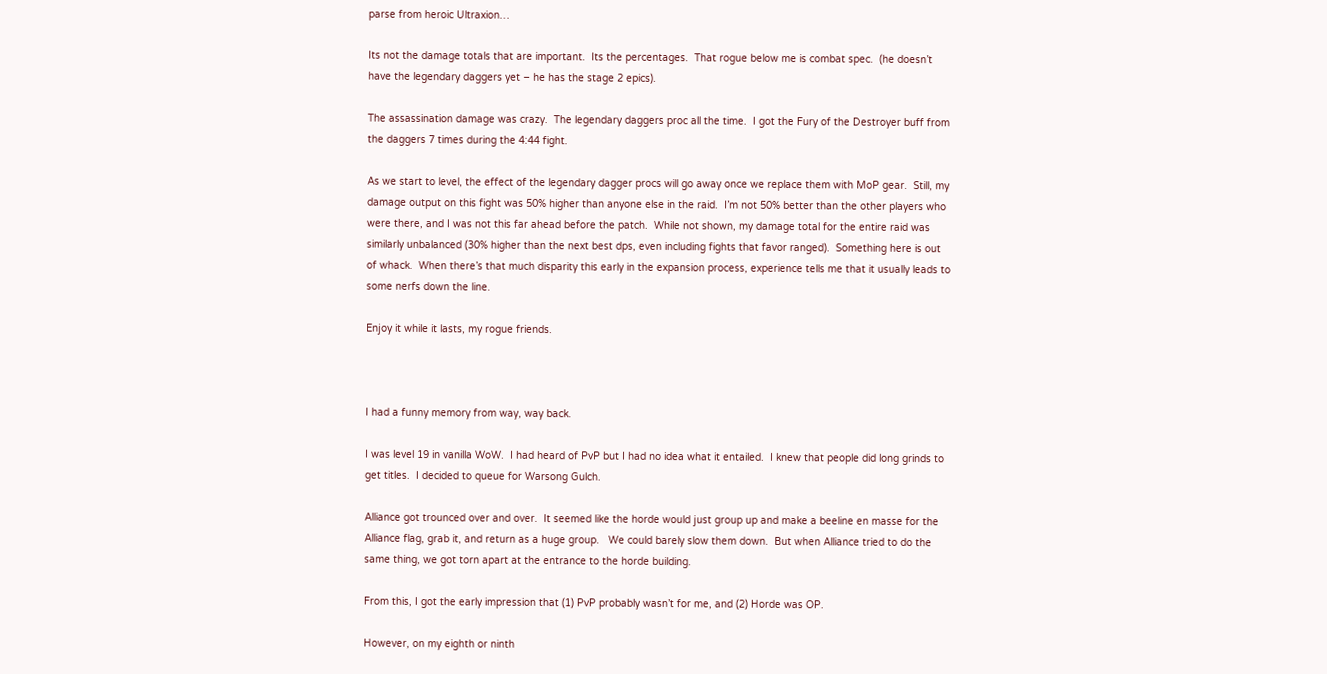parse from heroic Ultraxion…

Its not the damage totals that are important.  Its the percentages.  That rogue below me is combat spec.  (he doesn’t have the legendary daggers yet – he has the stage 2 epics).

The assassination damage was crazy.  The legendary daggers proc all the time.  I got the Fury of the Destroyer buff from the daggers 7 times during the 4:44 fight.

As we start to level, the effect of the legendary dagger procs will go away once we replace them with MoP gear.  Still, my damage output on this fight was 50% higher than anyone else in the raid.  I’m not 50% better than the other players who were there, and I was not this far ahead before the patch.  While not shown, my damage total for the entire raid was similarly unbalanced (30% higher than the next best dps, even including fights that favor ranged).  Something here is out of whack.  When there’s that much disparity this early in the expansion process, experience tells me that it usually leads to some nerfs down the line.

Enjoy it while it lasts, my rogue friends.



I had a funny memory from way, way back.

I was level 19 in vanilla WoW.  I had heard of PvP but I had no idea what it entailed.  I knew that people did long grinds to get titles.  I decided to queue for Warsong Gulch.

Alliance got trounced over and over.  It seemed like the horde would just group up and make a beeline en masse for the Alliance flag, grab it, and return as a huge group.   We could barely slow them down.  But when Alliance tried to do the same thing, we got torn apart at the entrance to the horde building.

From this, I got the early impression that (1) PvP probably wasn’t for me, and (2) Horde was OP.

However, on my eighth or ninth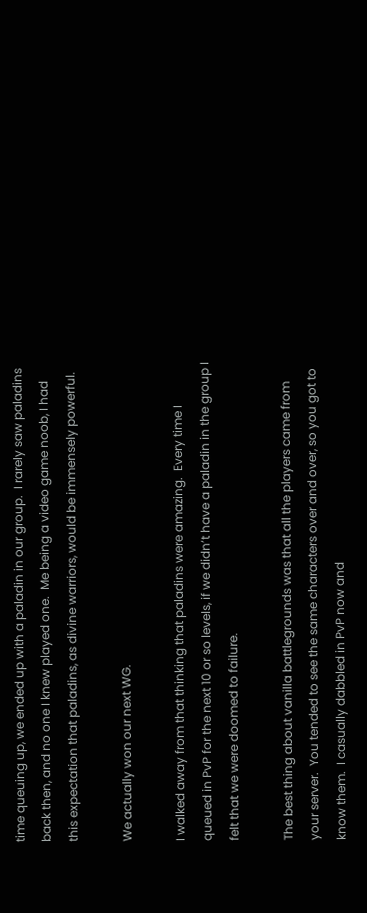time queuing up, we ended up with a paladin in our group.  I rarely saw paladins back then, and no one I knew played one.  Me being a video game noob, I had this expectation that paladins, as divine warriors, would be immensely powerful.

We actually won our next WG.

I walked away from that thinking that paladins were amazing.  Every time I queued in PvP for the next 10 or so levels, if we didn’t have a paladin in the group I felt that we were doomed to failure.

The best thing about vanilla battlegrounds was that all the players came from your server.  You tended to see the same characters over and over, so you got to know them.  I casually dabbled in PvP now and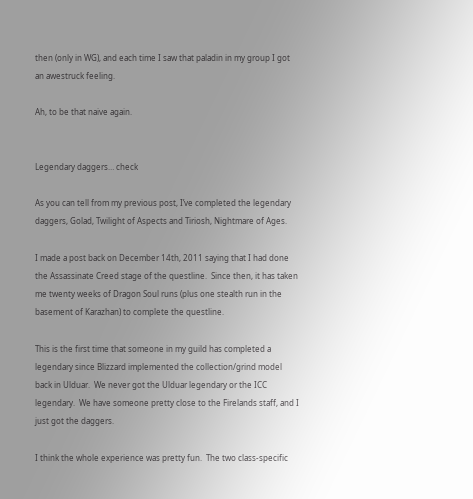then (only in WG), and each time I saw that paladin in my group I got an awestruck feeling.

Ah, to be that naive again.


Legendary daggers… check

As you can tell from my previous post, I’ve completed the legendary daggers, Golad, Twilight of Aspects and Tiriosh, Nightmare of Ages.

I made a post back on December 14th, 2011 saying that I had done the Assassinate Creed stage of the questline.  Since then, it has taken me twenty weeks of Dragon Soul runs (plus one stealth run in the basement of Karazhan) to complete the questline.

This is the first time that someone in my guild has completed a legendary since Blizzard implemented the collection/grind model back in Ulduar.  We never got the Ulduar legendary or the ICC legendary.  We have someone pretty close to the Firelands staff, and I just got the daggers.

I think the whole experience was pretty fun.  The two class-specific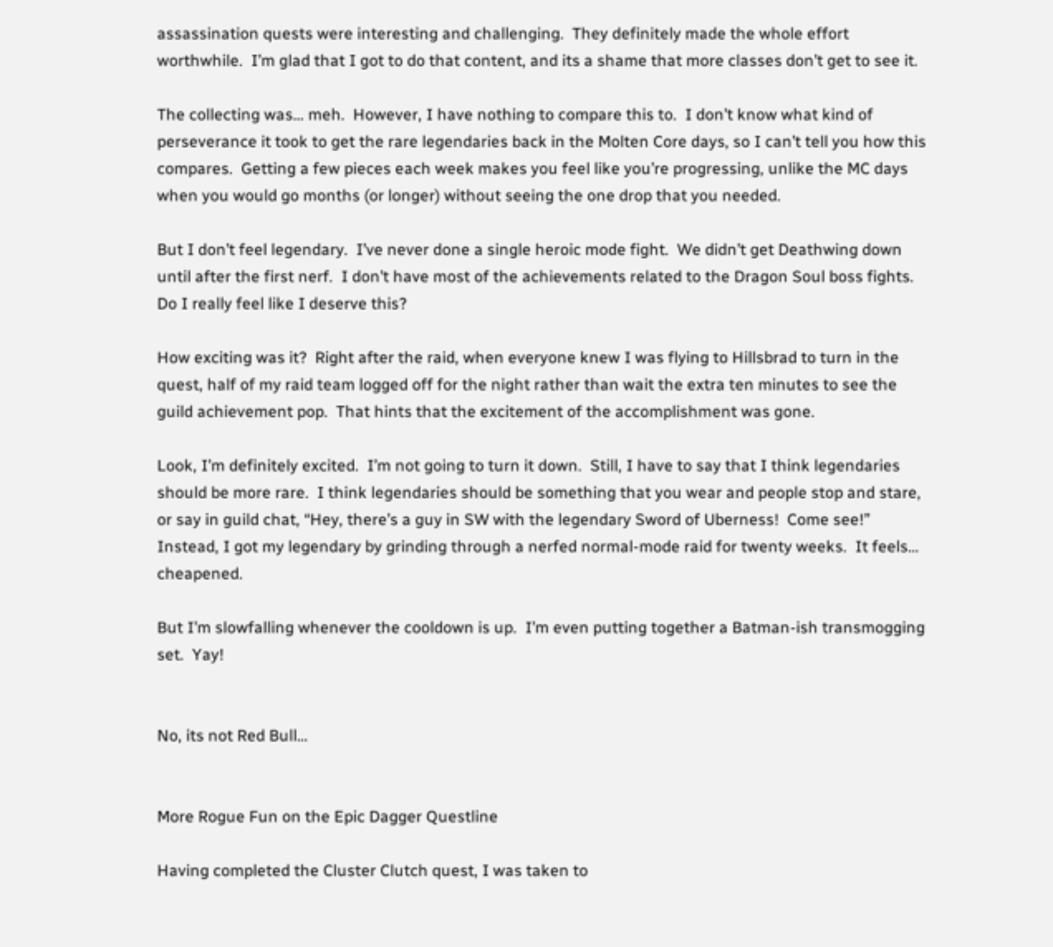assassination quests were interesting and challenging.  They definitely made the whole effort worthwhile.  I’m glad that I got to do that content, and its a shame that more classes don’t get to see it.

The collecting was… meh.  However, I have nothing to compare this to.  I don’t know what kind of perseverance it took to get the rare legendaries back in the Molten Core days, so I can’t tell you how this compares.  Getting a few pieces each week makes you feel like you’re progressing, unlike the MC days when you would go months (or longer) without seeing the one drop that you needed.

But I don’t feel legendary.  I’ve never done a single heroic mode fight.  We didn’t get Deathwing down until after the first nerf.  I don’t have most of the achievements related to the Dragon Soul boss fights.  Do I really feel like I deserve this?

How exciting was it?  Right after the raid, when everyone knew I was flying to Hillsbrad to turn in the quest, half of my raid team logged off for the night rather than wait the extra ten minutes to see the guild achievement pop.  That hints that the excitement of the accomplishment was gone.

Look, I’m definitely excited.  I’m not going to turn it down.  Still, I have to say that I think legendaries should be more rare.  I think legendaries should be something that you wear and people stop and stare, or say in guild chat, “Hey, there’s a guy in SW with the legendary Sword of Uberness!  Come see!”  Instead, I got my legendary by grinding through a nerfed normal-mode raid for twenty weeks.  It feels… cheapened.

But I’m slowfalling whenever the cooldown is up.  I’m even putting together a Batman-ish transmogging set.  Yay!


No, its not Red Bull…


More Rogue Fun on the Epic Dagger Questline

Having completed the Cluster Clutch quest, I was taken to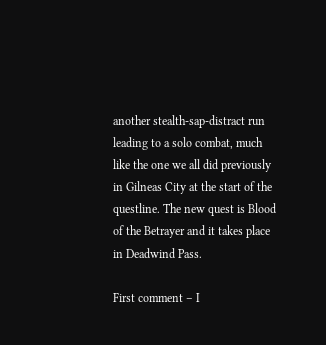another stealth-sap-distract run leading to a solo combat, much like the one we all did previously in Gilneas City at the start of the questline. The new quest is Blood of the Betrayer and it takes place in Deadwind Pass.

First comment – I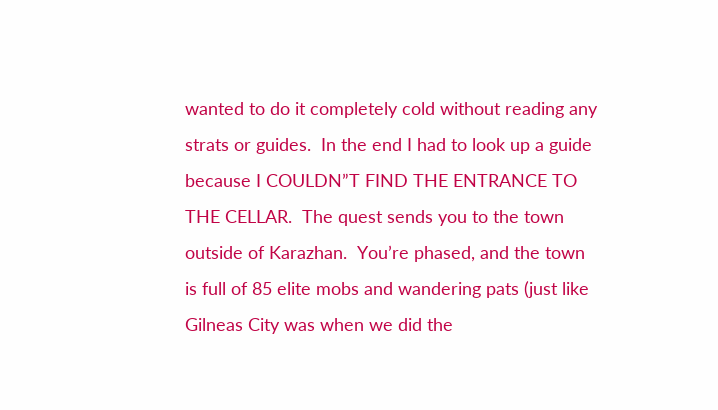wanted to do it completely cold without reading any strats or guides.  In the end I had to look up a guide because I COULDN”T FIND THE ENTRANCE TO THE CELLAR.  The quest sends you to the town outside of Karazhan.  You’re phased, and the town is full of 85 elite mobs and wandering pats (just like Gilneas City was when we did the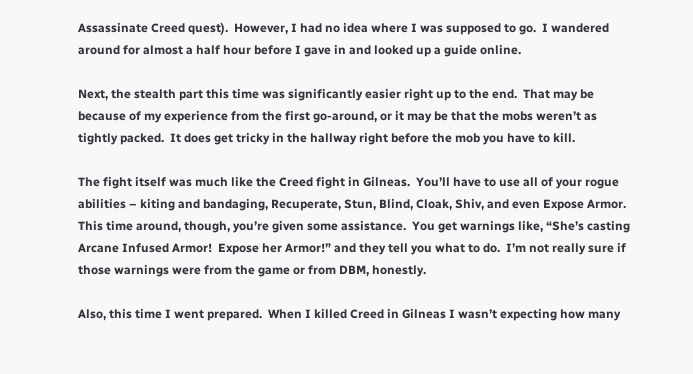Assassinate Creed quest).  However, I had no idea where I was supposed to go.  I wandered around for almost a half hour before I gave in and looked up a guide online.

Next, the stealth part this time was significantly easier right up to the end.  That may be because of my experience from the first go-around, or it may be that the mobs weren’t as tightly packed.  It does get tricky in the hallway right before the mob you have to kill.

The fight itself was much like the Creed fight in Gilneas.  You’ll have to use all of your rogue abilities – kiting and bandaging, Recuperate, Stun, Blind, Cloak, Shiv, and even Expose Armor.  This time around, though, you’re given some assistance.  You get warnings like, “She’s casting Arcane Infused Armor!  Expose her Armor!” and they tell you what to do.  I’m not really sure if those warnings were from the game or from DBM, honestly.

Also, this time I went prepared.  When I killed Creed in Gilneas I wasn’t expecting how many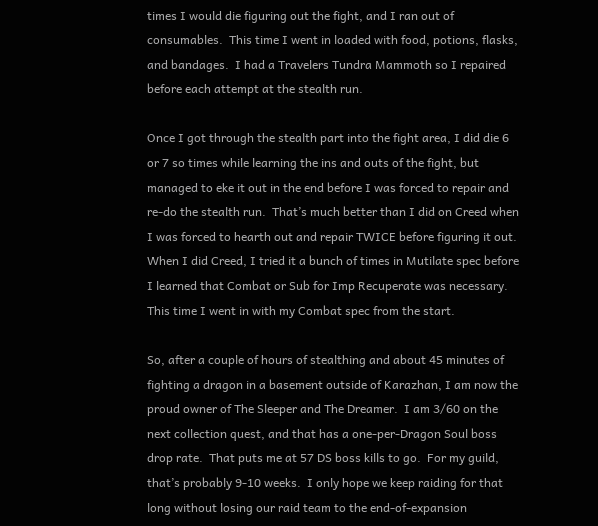times I would die figuring out the fight, and I ran out of consumables.  This time I went in loaded with food, potions, flasks, and bandages.  I had a Travelers Tundra Mammoth so I repaired before each attempt at the stealth run.

Once I got through the stealth part into the fight area, I did die 6 or 7 so times while learning the ins and outs of the fight, but managed to eke it out in the end before I was forced to repair and re-do the stealth run.  That’s much better than I did on Creed when I was forced to hearth out and repair TWICE before figuring it out.  When I did Creed, I tried it a bunch of times in Mutilate spec before I learned that Combat or Sub for Imp Recuperate was necessary.  This time I went in with my Combat spec from the start.

So, after a couple of hours of stealthing and about 45 minutes of fighting a dragon in a basement outside of Karazhan, I am now the proud owner of The Sleeper and The Dreamer.  I am 3/60 on the next collection quest, and that has a one-per-Dragon Soul boss drop rate.  That puts me at 57 DS boss kills to go.  For my guild, that’s probably 9-10 weeks.  I only hope we keep raiding for that long without losing our raid team to the end-of-expansion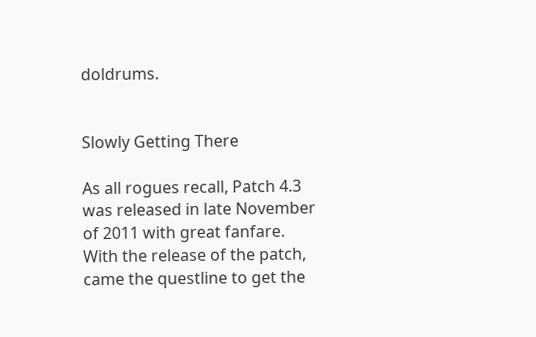doldrums.


Slowly Getting There

As all rogues recall, Patch 4.3 was released in late November of 2011 with great fanfare.  With the release of the patch, came the questline to get the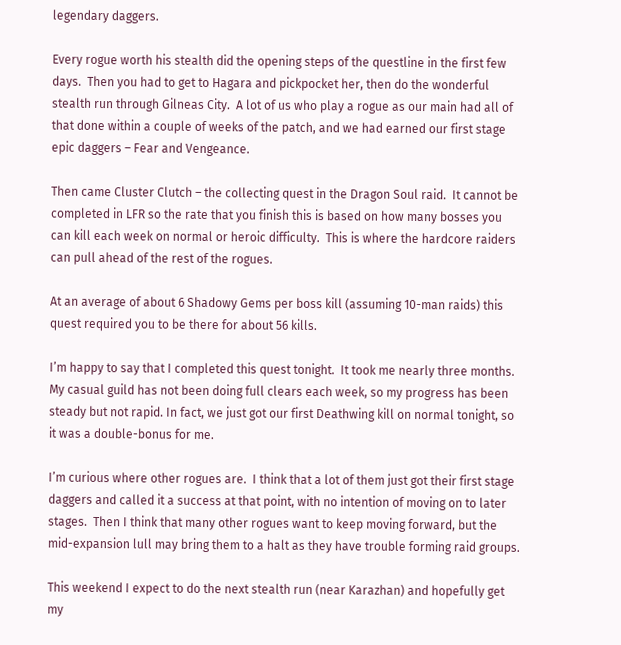legendary daggers.

Every rogue worth his stealth did the opening steps of the questline in the first few days.  Then you had to get to Hagara and pickpocket her, then do the wonderful stealth run through Gilneas City.  A lot of us who play a rogue as our main had all of that done within a couple of weeks of the patch, and we had earned our first stage epic daggers – Fear and Vengeance.

Then came Cluster Clutch – the collecting quest in the Dragon Soul raid.  It cannot be completed in LFR so the rate that you finish this is based on how many bosses you can kill each week on normal or heroic difficulty.  This is where the hardcore raiders can pull ahead of the rest of the rogues.

At an average of about 6 Shadowy Gems per boss kill (assuming 10-man raids) this quest required you to be there for about 56 kills.

I’m happy to say that I completed this quest tonight.  It took me nearly three months.  My casual guild has not been doing full clears each week, so my progress has been steady but not rapid. In fact, we just got our first Deathwing kill on normal tonight, so it was a double-bonus for me.

I’m curious where other rogues are.  I think that a lot of them just got their first stage daggers and called it a success at that point, with no intention of moving on to later stages.  Then I think that many other rogues want to keep moving forward, but the mid-expansion lull may bring them to a halt as they have trouble forming raid groups.

This weekend I expect to do the next stealth run (near Karazhan) and hopefully get my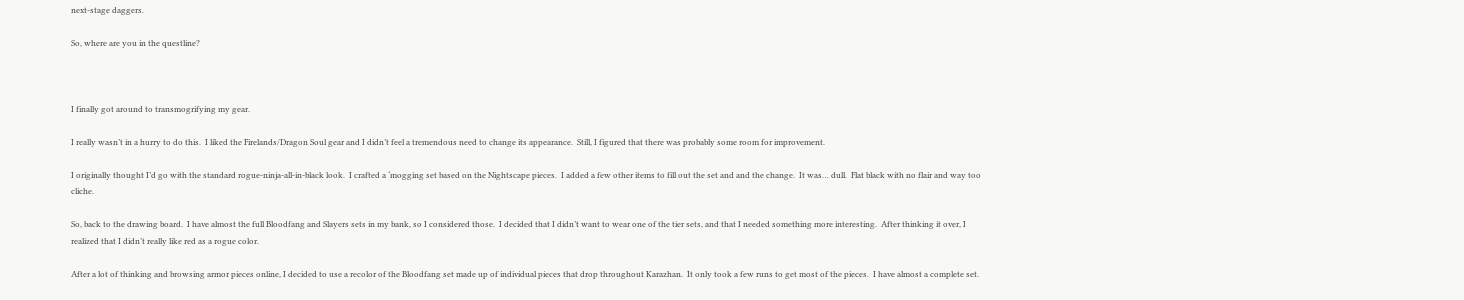next-stage daggers.

So, where are you in the questline?



I finally got around to transmogrifying my gear.

I really wasn’t in a hurry to do this.  I liked the Firelands/Dragon Soul gear and I didn’t feel a tremendous need to change its appearance.  Still, I figured that there was probably some room for improvement.

I originally thought I’d go with the standard rogue-ninja-all-in-black look.  I crafted a ‘mogging set based on the Nightscape pieces.  I added a few other items to fill out the set and and the change.  It was… dull.  Flat black with no flair and way too cliche.

So, back to the drawing board.  I have almost the full Bloodfang and Slayers sets in my bank, so I considered those.  I decided that I didn’t want to wear one of the tier sets, and that I needed something more interesting.  After thinking it over, I realized that I didn’t really like red as a rogue color.

After a lot of thinking and browsing armor pieces online, I decided to use a recolor of the Bloodfang set made up of individual pieces that drop throughout Karazhan.  It only took a few runs to get most of the pieces.  I have almost a complete set.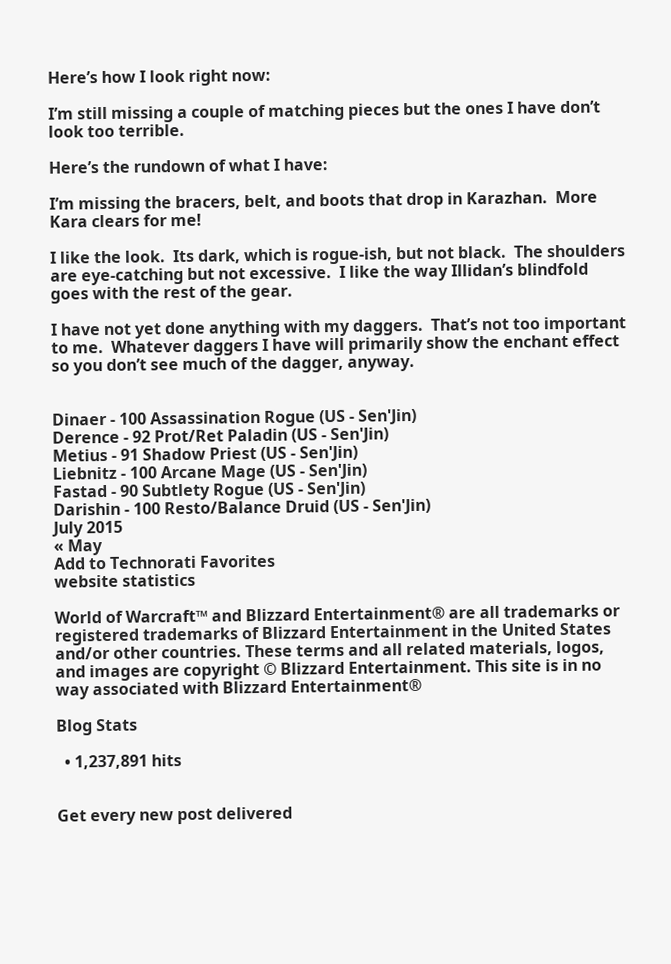Here’s how I look right now:

I’m still missing a couple of matching pieces but the ones I have don’t look too terrible.

Here’s the rundown of what I have:

I’m missing the bracers, belt, and boots that drop in Karazhan.  More Kara clears for me!

I like the look.  Its dark, which is rogue-ish, but not black.  The shoulders are eye-catching but not excessive.  I like the way Illidan’s blindfold goes with the rest of the gear.

I have not yet done anything with my daggers.  That’s not too important to me.  Whatever daggers I have will primarily show the enchant effect so you don’t see much of the dagger, anyway.


Dinaer - 100 Assassination Rogue (US - Sen'Jin)
Derence - 92 Prot/Ret Paladin (US - Sen'Jin)
Metius - 91 Shadow Priest (US - Sen'Jin)
Liebnitz - 100 Arcane Mage (US - Sen'Jin)
Fastad - 90 Subtlety Rogue (US - Sen'Jin)
Darishin - 100 Resto/Balance Druid (US - Sen'Jin)
July 2015
« May
Add to Technorati Favorites
website statistics

World of Warcraft™ and Blizzard Entertainment® are all trademarks or registered trademarks of Blizzard Entertainment in the United States and/or other countries. These terms and all related materials, logos, and images are copyright © Blizzard Entertainment. This site is in no way associated with Blizzard Entertainment®

Blog Stats

  • 1,237,891 hits


Get every new post delivered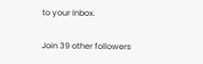to your Inbox.

Join 39 other followers